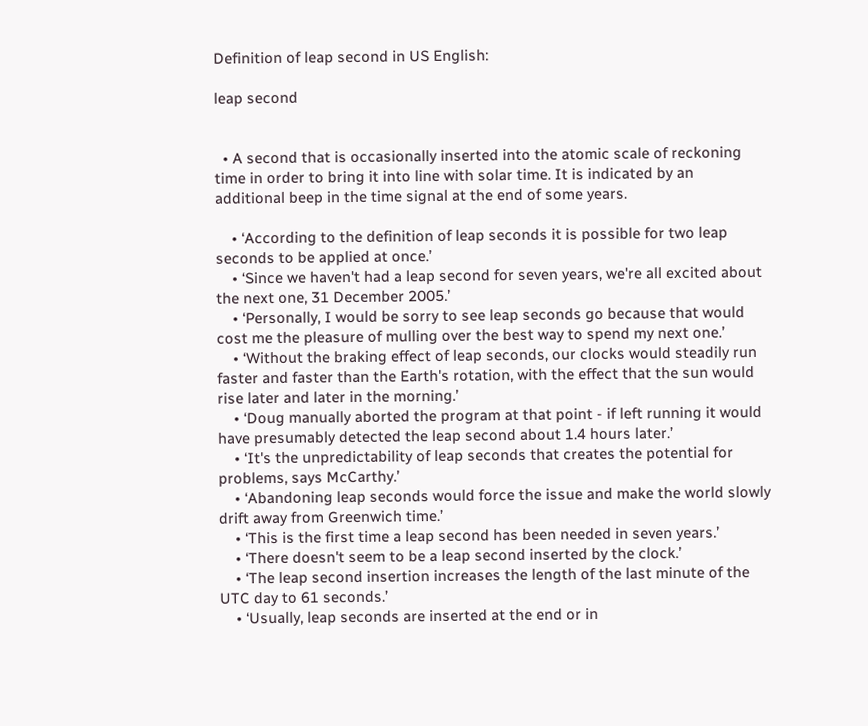Definition of leap second in US English:

leap second


  • A second that is occasionally inserted into the atomic scale of reckoning time in order to bring it into line with solar time. It is indicated by an additional beep in the time signal at the end of some years.

    • ‘According to the definition of leap seconds it is possible for two leap seconds to be applied at once.’
    • ‘Since we haven't had a leap second for seven years, we're all excited about the next one, 31 December 2005.’
    • ‘Personally, I would be sorry to see leap seconds go because that would cost me the pleasure of mulling over the best way to spend my next one.’
    • ‘Without the braking effect of leap seconds, our clocks would steadily run faster and faster than the Earth's rotation, with the effect that the sun would rise later and later in the morning.’
    • ‘Doug manually aborted the program at that point - if left running it would have presumably detected the leap second about 1.4 hours later.’
    • ‘It's the unpredictability of leap seconds that creates the potential for problems, says McCarthy.’
    • ‘Abandoning leap seconds would force the issue and make the world slowly drift away from Greenwich time.’
    • ‘This is the first time a leap second has been needed in seven years.’
    • ‘There doesn't seem to be a leap second inserted by the clock.’
    • ‘The leap second insertion increases the length of the last minute of the UTC day to 61 seconds.’
    • ‘Usually, leap seconds are inserted at the end or in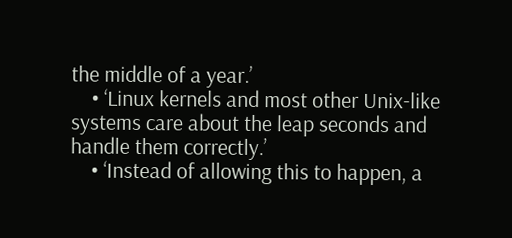the middle of a year.’
    • ‘Linux kernels and most other Unix-like systems care about the leap seconds and handle them correctly.’
    • ‘Instead of allowing this to happen, a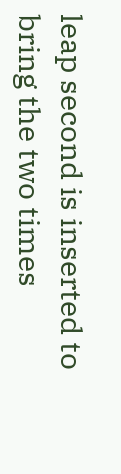leap second is inserted to bring the two times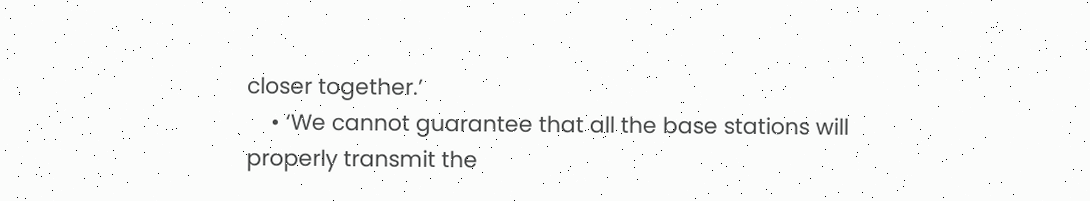closer together.’
    • ‘We cannot guarantee that all the base stations will properly transmit the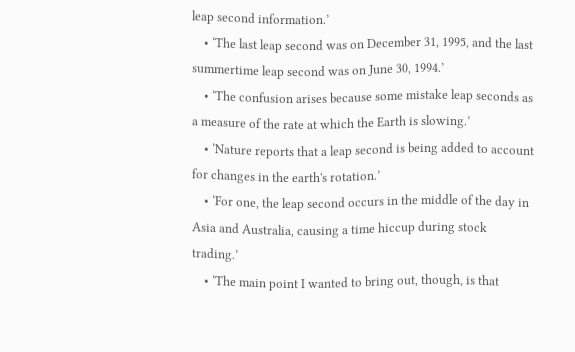leap second information.’
    • ‘The last leap second was on December 31, 1995, and the last summertime leap second was on June 30, 1994.’
    • ‘The confusion arises because some mistake leap seconds as a measure of the rate at which the Earth is slowing.’
    • ‘Nature reports that a leap second is being added to account for changes in the earth's rotation.’
    • ‘For one, the leap second occurs in the middle of the day in Asia and Australia, causing a time hiccup during stock trading.’
    • ‘The main point I wanted to bring out, though, is that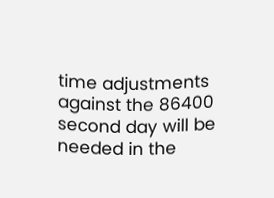time adjustments against the 86400 second day will be needed in the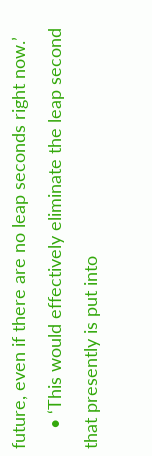future, even if there are no leap seconds right now.’
    • ‘This would effectively eliminate the leap second that presently is put into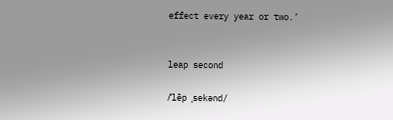effect every year or two.’


leap second

/ˈlēp ˌsekənd/